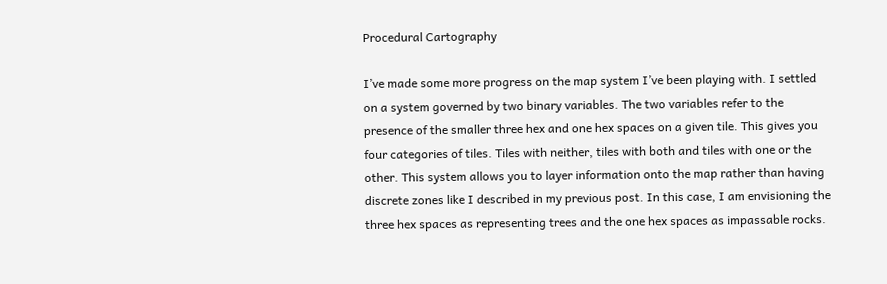Procedural Cartography

I’ve made some more progress on the map system I’ve been playing with. I settled on a system governed by two binary variables. The two variables refer to the presence of the smaller three hex and one hex spaces on a given tile. This gives you four categories of tiles. Tiles with neither, tiles with both and tiles with one or the other. This system allows you to layer information onto the map rather than having discrete zones like I described in my previous post. In this case, I am envisioning the three hex spaces as representing trees and the one hex spaces as impassable rocks.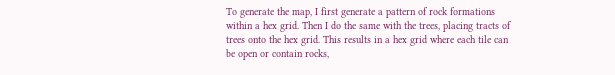To generate the map, I first generate a pattern of rock formations within a hex grid. Then I do the same with the trees, placing tracts of trees onto the hex grid. This results in a hex grid where each tile can be open or contain rocks,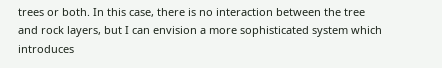trees or both. In this case, there is no interaction between the tree and rock layers, but I can envision a more sophisticated system which introduces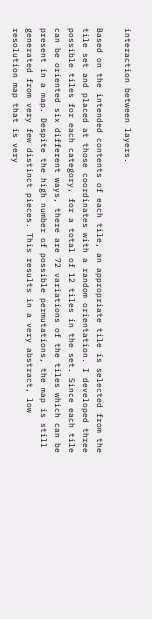interaction between layers.

Based on the intended contents of each tile, an appropriate tile is selected from the tile set and placed at those coordinates with a random orientation. I developed three possible tiles for each category, for a total of 12 tiles in the set. Since each tile can be oriented six different ways, there are 72 variations of the tiles which can be present in a map. Despite the high number of possible permutations, the map is still generated from very few distinct pieces. This results in a very abstract, low resolution map that is very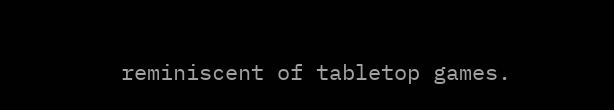reminiscent of tabletop games.